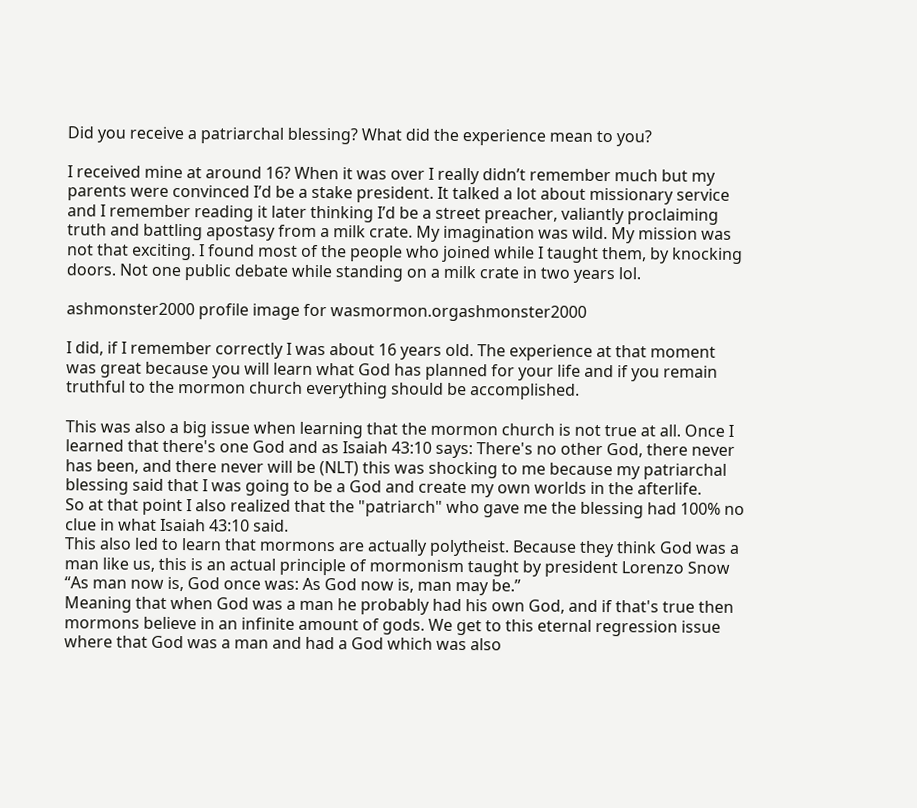Did you receive a patriarchal blessing? What did the experience mean to you?

I received mine at around 16? When it was over I really didn’t remember much but my parents were convinced I’d be a stake president. It talked a lot about missionary service and I remember reading it later thinking I’d be a street preacher, valiantly proclaiming truth and battling apostasy from a milk crate. My imagination was wild. My mission was not that exciting. I found most of the people who joined while I taught them, by knocking doors. Not one public debate while standing on a milk crate in two years lol.

ashmonster2000 profile image for wasmormon.orgashmonster2000

I did, if I remember correctly I was about 16 years old. The experience at that moment was great because you will learn what God has planned for your life and if you remain truthful to the mormon church everything should be accomplished.

This was also a big issue when learning that the mormon church is not true at all. Once I learned that there's one God and as Isaiah 43:10 says: There's no other God, there never has been, and there never will be (NLT) this was shocking to me because my patriarchal blessing said that I was going to be a God and create my own worlds in the afterlife.
So at that point I also realized that the "patriarch" who gave me the blessing had 100% no clue in what Isaiah 43:10 said.
This also led to learn that mormons are actually polytheist. Because they think God was a man like us, this is an actual principle of mormonism taught by president Lorenzo Snow “As man now is, God once was: As God now is, man may be.”
Meaning that when God was a man he probably had his own God, and if that's true then mormons believe in an infinite amount of gods. We get to this eternal regression issue where that God was a man and had a God which was also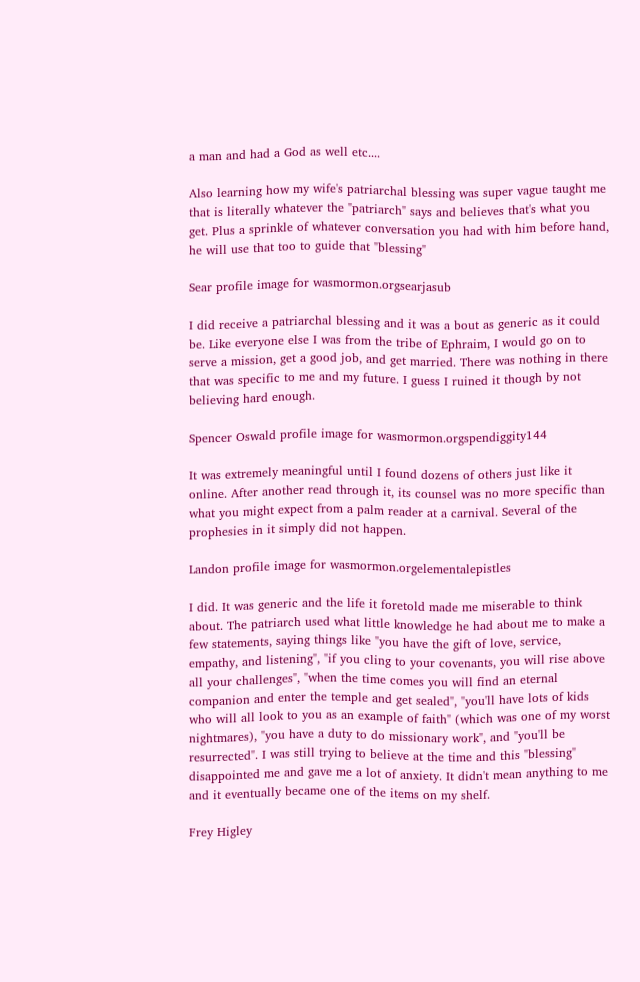a man and had a God as well etc....

Also learning how my wife's patriarchal blessing was super vague taught me that is literally whatever the "patriarch" says and believes that's what you get. Plus a sprinkle of whatever conversation you had with him before hand, he will use that too to guide that "blessing"

Sear profile image for wasmormon.orgsearjasub

I did receive a patriarchal blessing and it was a bout as generic as it could be. Like everyone else I was from the tribe of Ephraim, I would go on to serve a mission, get a good job, and get married. There was nothing in there that was specific to me and my future. I guess I ruined it though by not believing hard enough.

Spencer Oswald profile image for wasmormon.orgspendiggity144

It was extremely meaningful until I found dozens of others just like it online. After another read through it, its counsel was no more specific than what you might expect from a palm reader at a carnival. Several of the prophesies in it simply did not happen.

Landon profile image for wasmormon.orgelementalepistles

I did. It was generic and the life it foretold made me miserable to think about. The patriarch used what little knowledge he had about me to make a few statements, saying things like "you have the gift of love, service, empathy, and listening", "if you cling to your covenants, you will rise above all your challenges", "when the time comes you will find an eternal companion and enter the temple and get sealed", "you'll have lots of kids who will all look to you as an example of faith" (which was one of my worst nightmares), "you have a duty to do missionary work", and "you'll be resurrected". I was still trying to believe at the time and this "blessing" disappointed me and gave me a lot of anxiety. It didn't mean anything to me and it eventually became one of the items on my shelf.

Frey Higley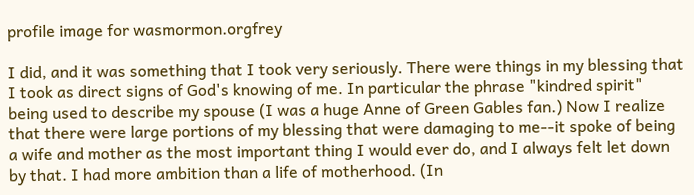profile image for wasmormon.orgfrey

I did, and it was something that I took very seriously. There were things in my blessing that I took as direct signs of God's knowing of me. In particular the phrase "kindred spirit" being used to describe my spouse (I was a huge Anne of Green Gables fan.) Now I realize that there were large portions of my blessing that were damaging to me--it spoke of being a wife and mother as the most important thing I would ever do, and I always felt let down by that. I had more ambition than a life of motherhood. (In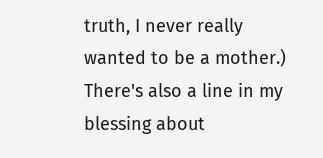truth, I never really wanted to be a mother.) There's also a line in my blessing about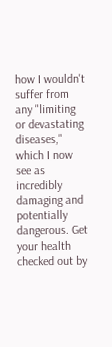how I wouldn't suffer from any "limiting or devastating diseases," which I now see as incredibly damaging and potentially dangerous. Get your health checked out by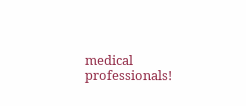medical professionals!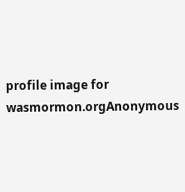profile image for wasmormon.orgAnonymous